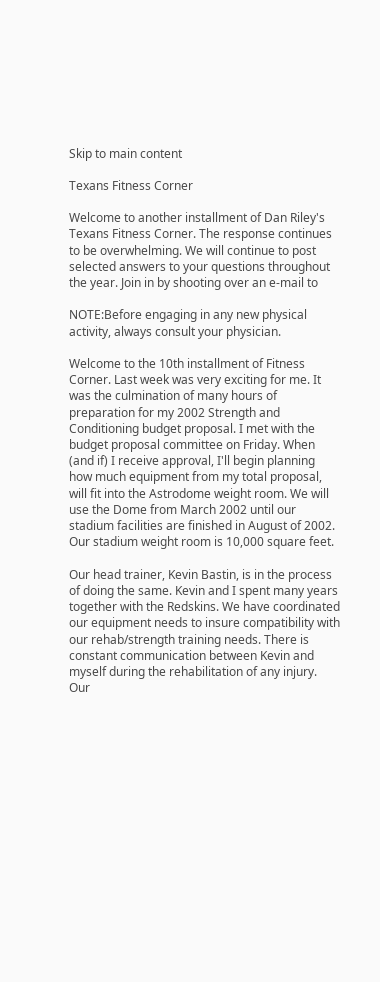Skip to main content

Texans Fitness Corner

Welcome to another installment of Dan Riley's Texans Fitness Corner. The response continues to be overwhelming. We will continue to post selected answers to your questions throughout the year. Join in by shooting over an e-mail to

NOTE:Before engaging in any new physical activity, always consult your physician.

Welcome to the 10th installment of Fitness Corner. Last week was very exciting for me. It was the culmination of many hours of preparation for my 2002 Strength and Conditioning budget proposal. I met with the budget proposal committee on Friday. When (and if) I receive approval, I'll begin planning how much equipment from my total proposal, will fit into the Astrodome weight room. We will use the Dome from March 2002 until our stadium facilities are finished in August of 2002. Our stadium weight room is 10,000 square feet.

Our head trainer, Kevin Bastin, is in the process of doing the same. Kevin and I spent many years together with the Redskins. We have coordinated our equipment needs to insure compatibility with our rehab/strength training needs. There is constant communication between Kevin and myself during the rehabilitation of any injury. Our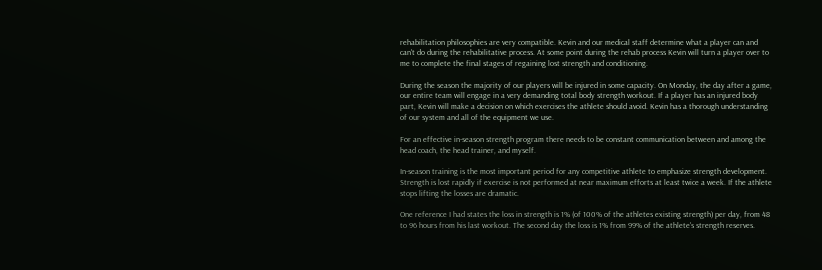rehabilitation philosophies are very compatible. Kevin and our medical staff determine what a player can and can't do during the rehabilitative process. At some point during the rehab process Kevin will turn a player over to me to complete the final stages of regaining lost strength and conditioning.

During the season the majority of our players will be injured in some capacity. On Monday, the day after a game, our entire team will engage in a very demanding total body strength workout. If a player has an injured body part, Kevin will make a decision on which exercises the athlete should avoid. Kevin has a thorough understanding of our system and all of the equipment we use.

For an effective in-season strength program there needs to be constant communication between and among the head coach, the head trainer, and myself.

In-season training is the most important period for any competitive athlete to emphasize strength development. Strength is lost rapidly if exercise is not performed at near maximum efforts at least twice a week. If the athlete stops lifting the losses are dramatic.

One reference I had states the loss in strength is 1% (of 100% of the athletes existing strength) per day, from 48 to 96 hours from his last workout. The second day the loss is 1% from 99% of the athlete's strength reserves.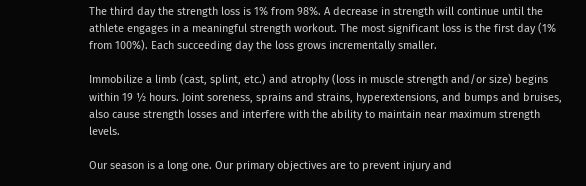The third day the strength loss is 1% from 98%. A decrease in strength will continue until the athlete engages in a meaningful strength workout. The most significant loss is the first day (1% from 100%). Each succeeding day the loss grows incrementally smaller.

Immobilize a limb (cast, splint, etc.) and atrophy (loss in muscle strength and/or size) begins within 19 ½ hours. Joint soreness, sprains and strains, hyperextensions, and bumps and bruises, also cause strength losses and interfere with the ability to maintain near maximum strength levels.

Our season is a long one. Our primary objectives are to prevent injury and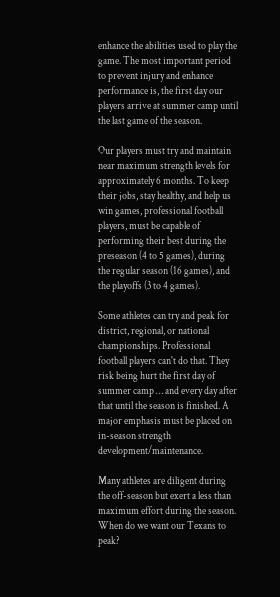enhance the abilities used to play the game. The most important period to prevent injury and enhance performance is, the first day our players arrive at summer camp until the last game of the season.

Our players must try and maintain near maximum strength levels for approximately 6 months. To keep their jobs, stay healthy, and help us win games, professional football players, must be capable of performing their best during the preseason (4 to 5 games), during the regular season (16 games), and the playoffs (3 to 4 games).

Some athletes can try and peak for district, regional, or national championships. Professional football players can't do that. They risk being hurt the first day of summer camp … and every day after that until the season is finished. A major emphasis must be placed on in-season strength development/maintenance.

Many athletes are diligent during the off-season but exert a less than maximum effort during the season. When do we want our Texans to peak?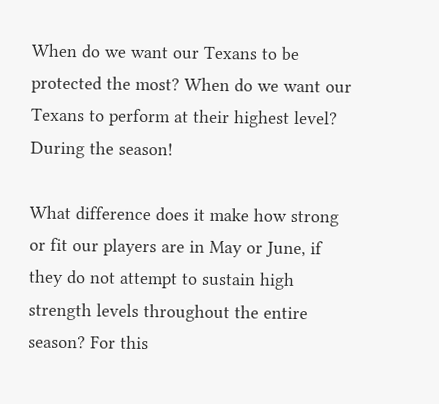When do we want our Texans to be protected the most? When do we want our Texans to perform at their highest level? During the season!

What difference does it make how strong or fit our players are in May or June, if they do not attempt to sustain high strength levels throughout the entire season? For this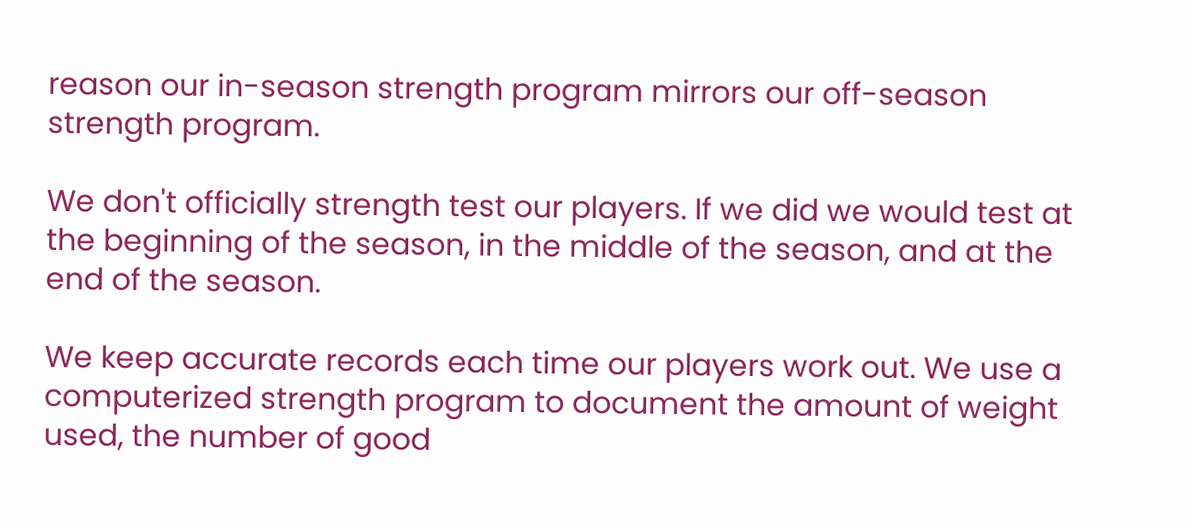reason our in-season strength program mirrors our off-season strength program.

We don't officially strength test our players. If we did we would test at the beginning of the season, in the middle of the season, and at the end of the season.

We keep accurate records each time our players work out. We use a computerized strength program to document the amount of weight used, the number of good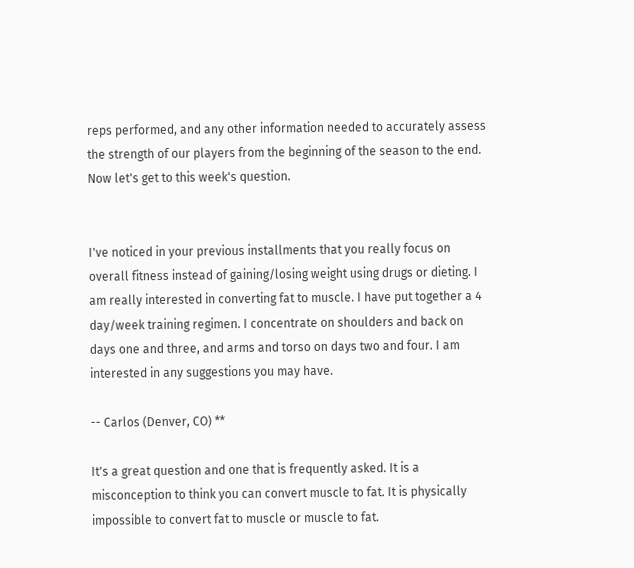reps performed, and any other information needed to accurately assess the strength of our players from the beginning of the season to the end. Now let's get to this week's question.


I've noticed in your previous installments that you really focus on overall fitness instead of gaining/losing weight using drugs or dieting. I am really interested in converting fat to muscle. I have put together a 4 day/week training regimen. I concentrate on shoulders and back on days one and three, and arms and torso on days two and four. I am interested in any suggestions you may have.

-- Carlos (Denver, CO) **

It's a great question and one that is frequently asked. It is a misconception to think you can convert muscle to fat. It is physically impossible to convert fat to muscle or muscle to fat.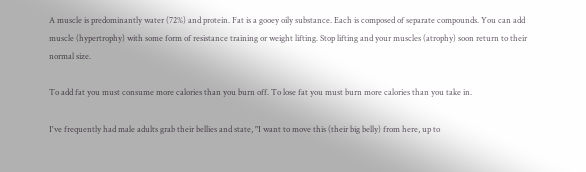A muscle is predominantly water (72%) and protein. Fat is a gooey oily substance. Each is composed of separate compounds. You can add muscle (hypertrophy) with some form of resistance training or weight lifting. Stop lifting and your muscles (atrophy) soon return to their normal size.

To add fat you must consume more calories than you burn off. To lose fat you must burn more calories than you take in.

I've frequently had male adults grab their bellies and state, "I want to move this (their big belly) from here, up to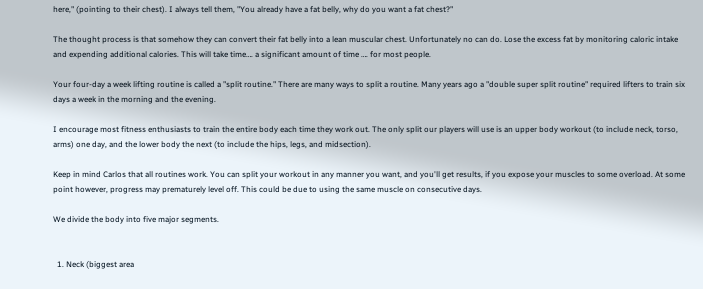here," (pointing to their chest). I always tell them, "You already have a fat belly, why do you want a fat chest?"

The thought process is that somehow they can convert their fat belly into a lean muscular chest. Unfortunately no can do. Lose the excess fat by monitoring caloric intake and expending additional calories. This will take time…. a significant amount of time …. for most people.

Your four-day a week lifting routine is called a "split routine." There are many ways to split a routine. Many years ago a "double super split routine" required lifters to train six days a week in the morning and the evening.

I encourage most fitness enthusiasts to train the entire body each time they work out. The only split our players will use is an upper body workout (to include neck, torso, arms) one day, and the lower body the next (to include the hips, legs, and midsection).

Keep in mind Carlos that all routines work. You can split your workout in any manner you want, and you'll get results, if you expose your muscles to some overload. At some point however, progress may prematurely level off. This could be due to using the same muscle on consecutive days.

We divide the body into five major segments.


  1. Neck (biggest area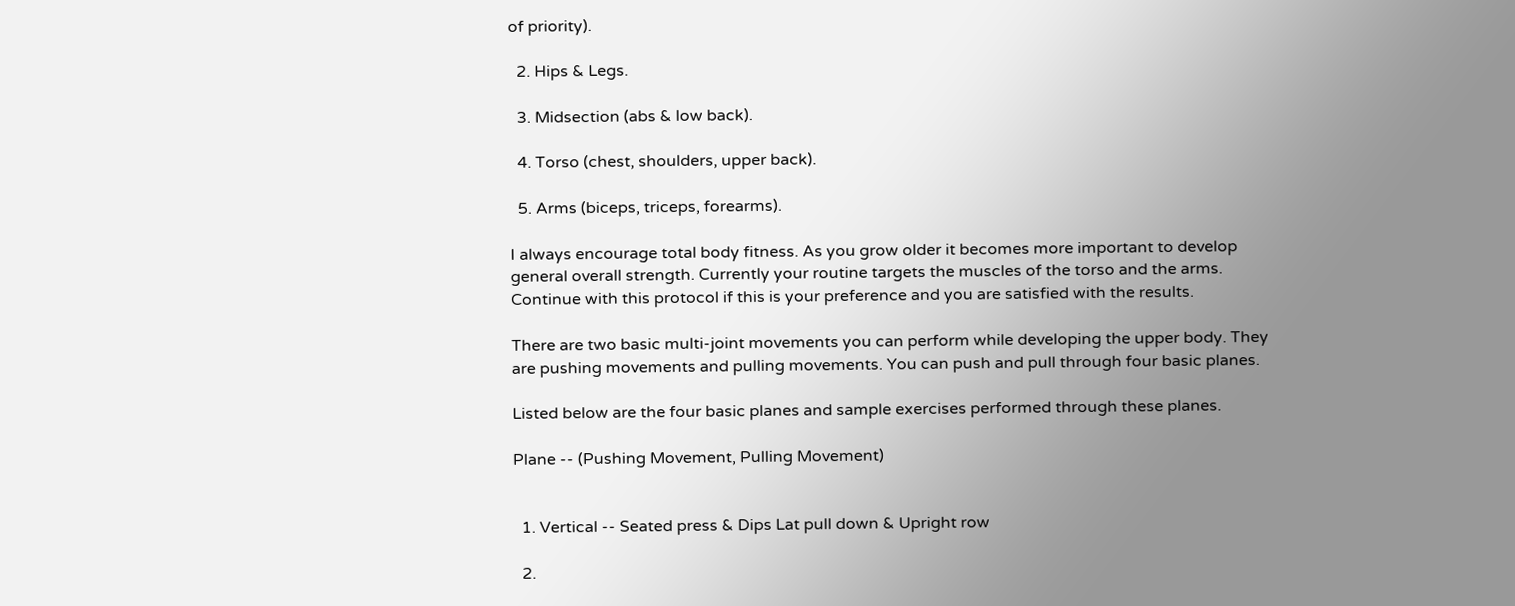of priority).

  2. Hips & Legs.

  3. Midsection (abs & low back).

  4. Torso (chest, shoulders, upper back).

  5. Arms (biceps, triceps, forearms).

I always encourage total body fitness. As you grow older it becomes more important to develop general overall strength. Currently your routine targets the muscles of the torso and the arms. Continue with this protocol if this is your preference and you are satisfied with the results.

There are two basic multi-joint movements you can perform while developing the upper body. They are pushing movements and pulling movements. You can push and pull through four basic planes.

Listed below are the four basic planes and sample exercises performed through these planes.

Plane -- (Pushing Movement, Pulling Movement)


  1. Vertical -- Seated press & Dips Lat pull down & Upright row

  2.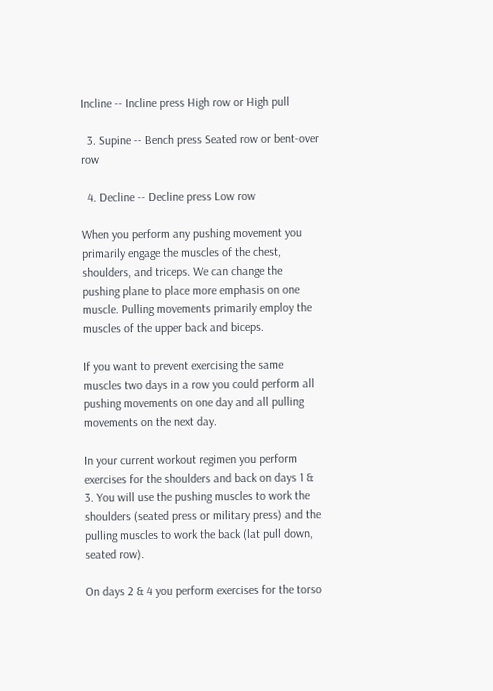Incline -- Incline press High row or High pull

  3. Supine -- Bench press Seated row or bent-over row

  4. Decline -- Decline press Low row

When you perform any pushing movement you primarily engage the muscles of the chest, shoulders, and triceps. We can change the pushing plane to place more emphasis on one muscle. Pulling movements primarily employ the muscles of the upper back and biceps.

If you want to prevent exercising the same muscles two days in a row you could perform all pushing movements on one day and all pulling movements on the next day.

In your current workout regimen you perform exercises for the shoulders and back on days 1 & 3. You will use the pushing muscles to work the shoulders (seated press or military press) and the pulling muscles to work the back (lat pull down, seated row).

On days 2 & 4 you perform exercises for the torso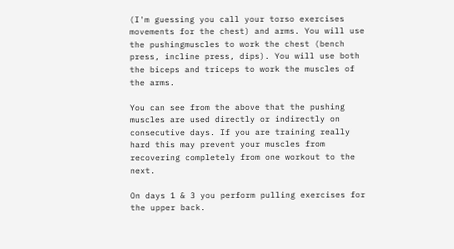(I'm guessing you call your torso exercises movements for the chest) and arms. You will use the pushingmuscles to work the chest (bench press, incline press, dips). You will use both the biceps and triceps to work the muscles of the arms.

You can see from the above that the pushing muscles are used directly or indirectly on consecutive days. If you are training really hard this may prevent your muscles from recovering completely from one workout to the next.

On days 1 & 3 you perform pulling exercises for the upper back.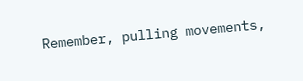Remember, pulling movements,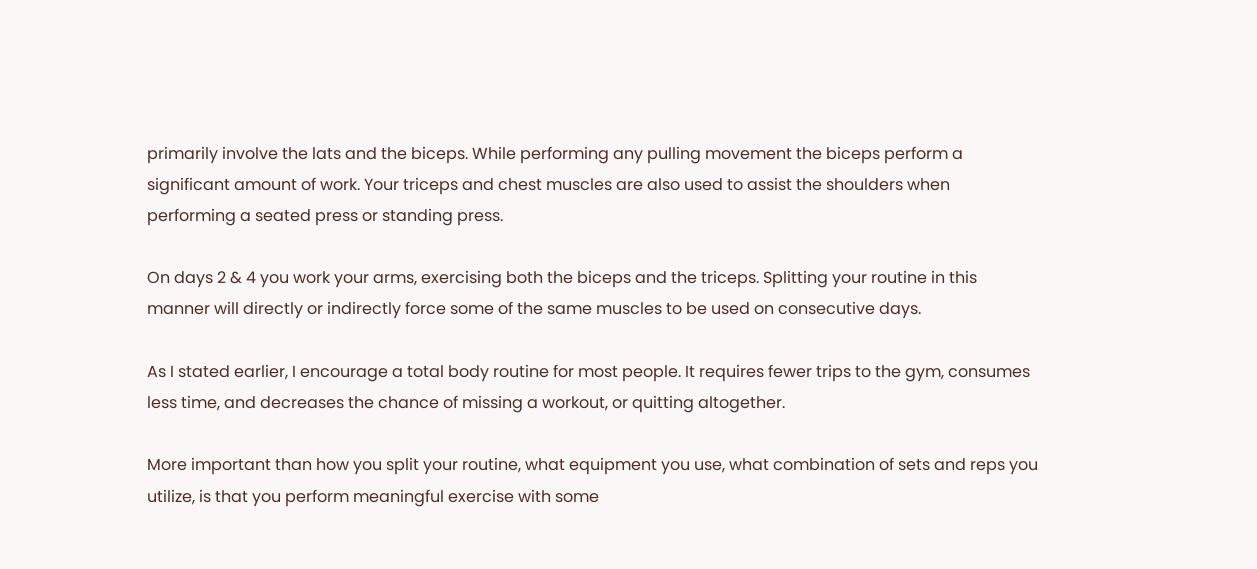primarily involve the lats and the biceps. While performing any pulling movement the biceps perform a significant amount of work. Your triceps and chest muscles are also used to assist the shoulders when performing a seated press or standing press.

On days 2 & 4 you work your arms, exercising both the biceps and the triceps. Splitting your routine in this manner will directly or indirectly force some of the same muscles to be used on consecutive days.

As I stated earlier, I encourage a total body routine for most people. It requires fewer trips to the gym, consumes less time, and decreases the chance of missing a workout, or quitting altogether.

More important than how you split your routine, what equipment you use, what combination of sets and reps you utilize, is that you perform meaningful exercise with some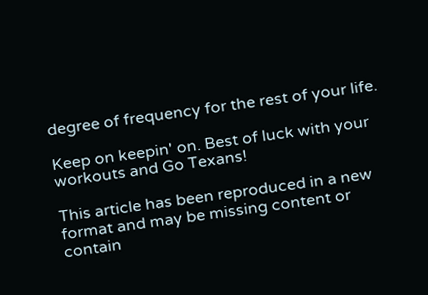degree of frequency for the rest of your life.

Keep on keepin' on. Best of luck with your workouts and Go Texans!

This article has been reproduced in a new format and may be missing content or contain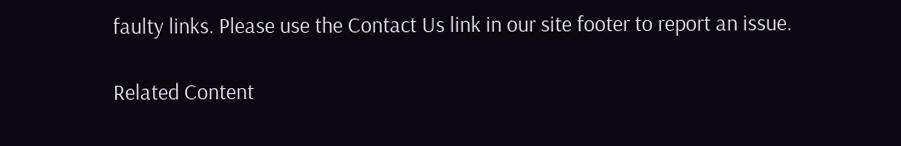faulty links. Please use the Contact Us link in our site footer to report an issue.

Related Content